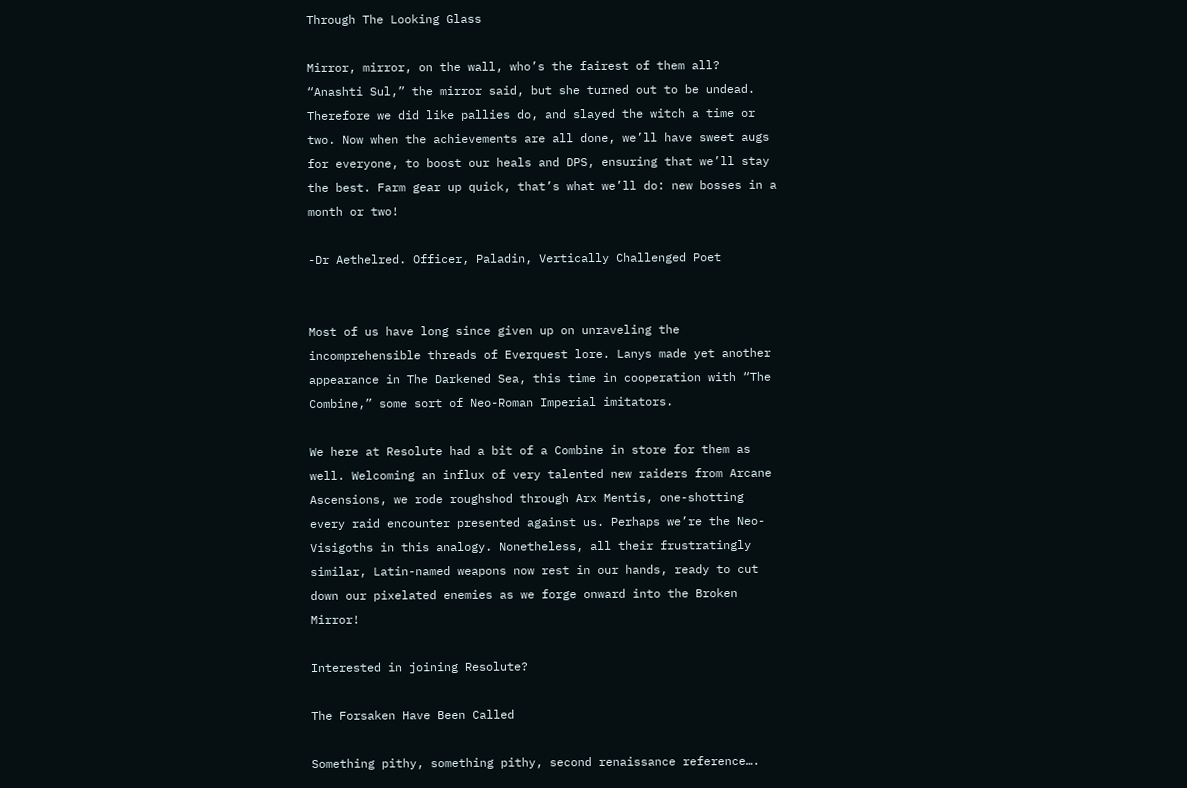Through The Looking Glass

Mirror, mirror, on the wall, who’s the fairest of them all? “Anashti Sul,” the mirror said, but she turned out to be undead. Therefore we did like pallies do, and slayed the witch a time or two. Now when the achievements are all done, we’ll have sweet augs for everyone, to boost our heals and DPS, ensuring that we’ll stay the best. Farm gear up quick, that’s what we’ll do: new bosses in a month or two!

-Dr Aethelred. Officer, Paladin, Vertically Challenged Poet


Most of us have long since given up on unraveling the incomprehensible threads of Everquest lore. Lanys made yet another appearance in The Darkened Sea, this time in cooperation with “The Combine,” some sort of Neo-Roman Imperial imitators.

We here at Resolute had a bit of a Combine in store for them as well. Welcoming an influx of very talented new raiders from Arcane Ascensions, we rode roughshod through Arx Mentis, one-shotting every raid encounter presented against us. Perhaps we’re the Neo-Visigoths in this analogy. Nonetheless, all their frustratingly similar, Latin-named weapons now rest in our hands, ready to cut down our pixelated enemies as we forge onward into the Broken Mirror!

Interested in joining Resolute?

The Forsaken Have Been Called

Something pithy, something pithy, second renaissance reference….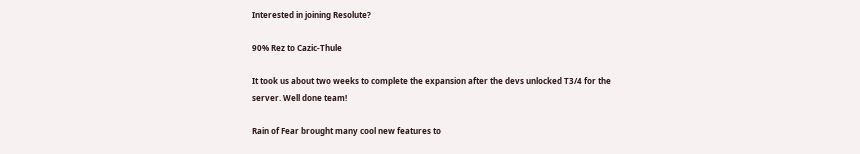Interested in joining Resolute?

90% Rez to Cazic-Thule

It took us about two weeks to complete the expansion after the devs unlocked T3/4 for the server. Well done team!

Rain of Fear brought many cool new features to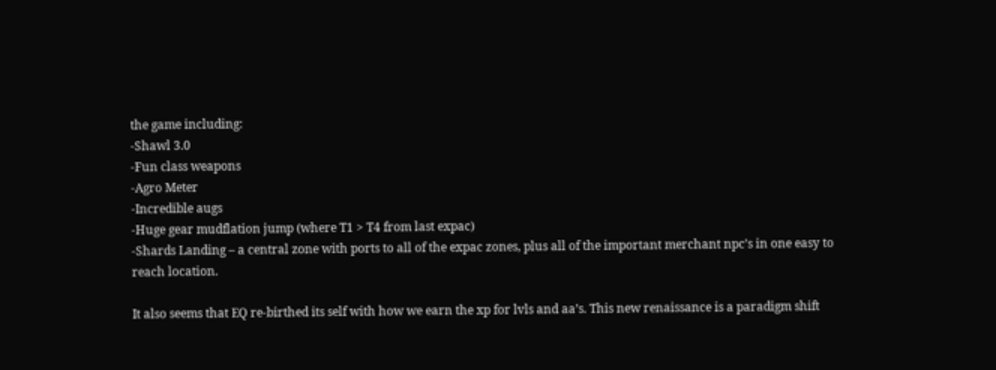the game including:
-Shawl 3.0
-Fun class weapons
-Agro Meter
-Incredible augs
-Huge gear mudflation jump (where T1 > T4 from last expac)
-Shards Landing – a central zone with ports to all of the expac zones, plus all of the important merchant npc’s in one easy to reach location.

It also seems that EQ re-birthed its self with how we earn the xp for lvls and aa’s. This new renaissance is a paradigm shift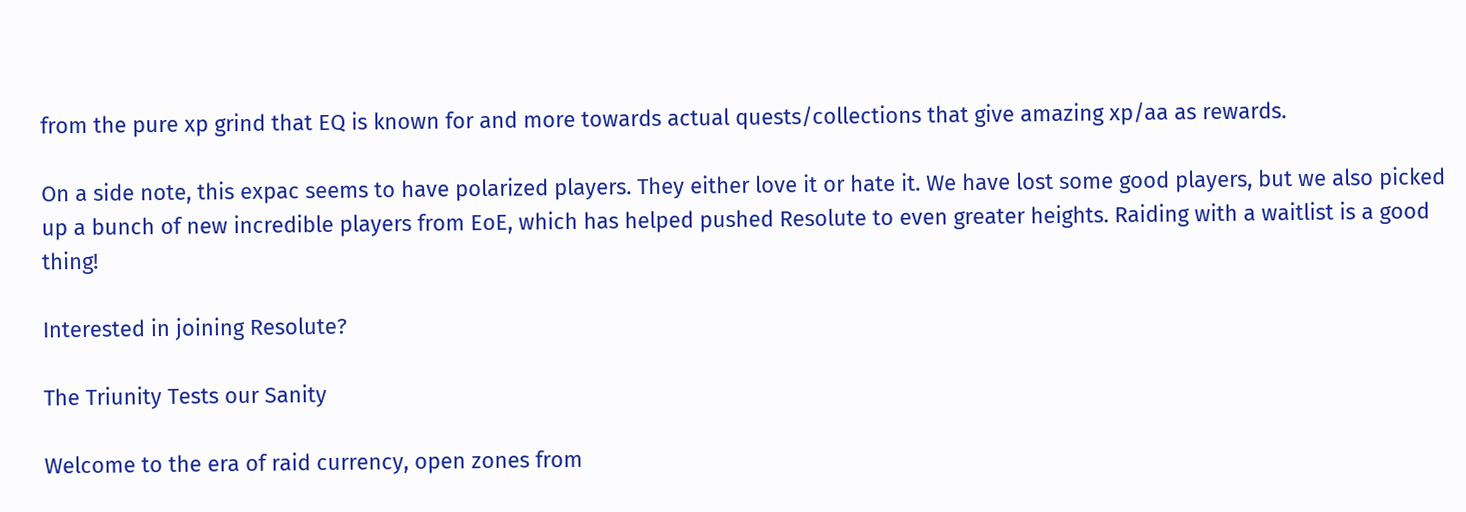from the pure xp grind that EQ is known for and more towards actual quests/collections that give amazing xp/aa as rewards.

On a side note, this expac seems to have polarized players. They either love it or hate it. We have lost some good players, but we also picked up a bunch of new incredible players from EoE, which has helped pushed Resolute to even greater heights. Raiding with a waitlist is a good thing!

Interested in joining Resolute?

The Triunity Tests our Sanity

Welcome to the era of raid currency, open zones from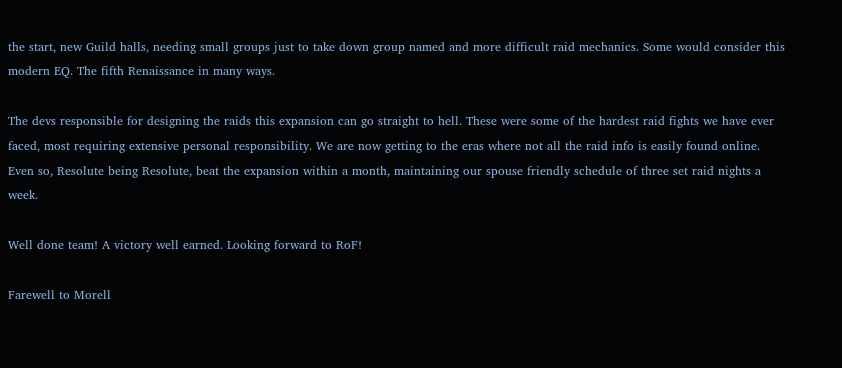the start, new Guild halls, needing small groups just to take down group named and more difficult raid mechanics. Some would consider this modern EQ. The fifth Renaissance in many ways.

The devs responsible for designing the raids this expansion can go straight to hell. These were some of the hardest raid fights we have ever faced, most requiring extensive personal responsibility. We are now getting to the eras where not all the raid info is easily found online. Even so, Resolute being Resolute, beat the expansion within a month, maintaining our spouse friendly schedule of three set raid nights a week.

Well done team! A victory well earned. Looking forward to RoF!

Farewell to Morell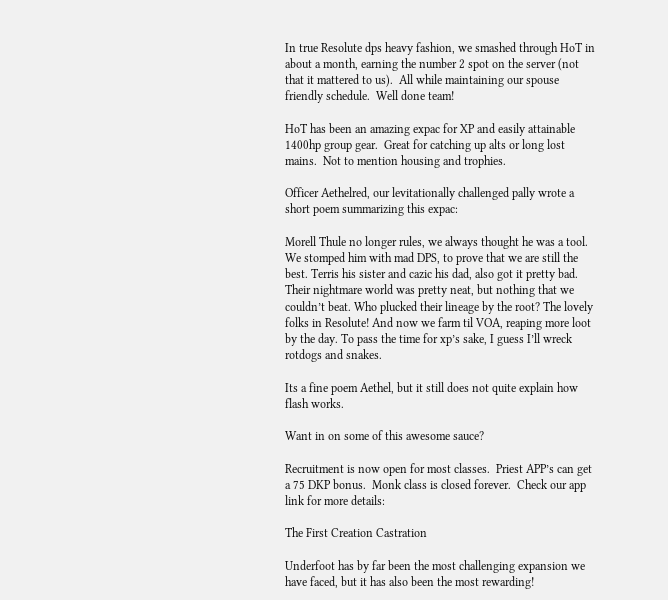In true Resolute dps heavy fashion, we smashed through HoT in about a month, earning the number 2 spot on the server (not that it mattered to us).  All while maintaining our spouse friendly schedule.  Well done team!

HoT has been an amazing expac for XP and easily attainable 1400hp group gear.  Great for catching up alts or long lost mains.  Not to mention housing and trophies.

Officer Aethelred, our levitationally challenged pally wrote a short poem summarizing this expac:

Morell Thule no longer rules, we always thought he was a tool. We stomped him with mad DPS, to prove that we are still the best. Terris his sister and cazic his dad, also got it pretty bad. Their nightmare world was pretty neat, but nothing that we couldn’t beat. Who plucked their lineage by the root? The lovely folks in Resolute! And now we farm til VOA, reaping more loot by the day. To pass the time for xp’s sake, I guess I’ll wreck rotdogs and snakes.

Its a fine poem Aethel, but it still does not quite explain how flash works.

Want in on some of this awesome sauce?

Recruitment is now open for most classes.  Priest APP’s can get a 75 DKP bonus.  Monk class is closed forever.  Check our app link for more details:

The First Creation Castration

Underfoot has by far been the most challenging expansion we have faced, but it has also been the most rewarding!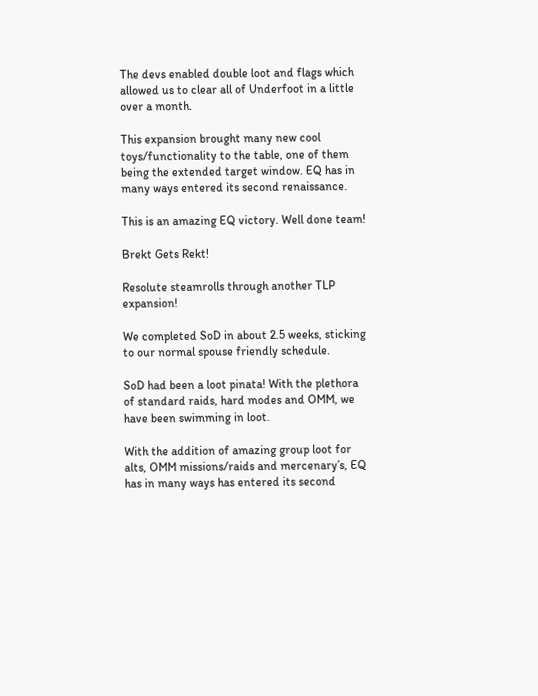The devs enabled double loot and flags which allowed us to clear all of Underfoot in a little over a month.

This expansion brought many new cool toys/functionality to the table, one of them being the extended target window. EQ has in many ways entered its second renaissance.

This is an amazing EQ victory. Well done team!

Brekt Gets Rekt!

Resolute steamrolls through another TLP expansion!

We completed SoD in about 2.5 weeks, sticking to our normal spouse friendly schedule.

SoD had been a loot pinata! With the plethora of standard raids, hard modes and OMM, we have been swimming in loot.

With the addition of amazing group loot for alts, OMM missions/raids and mercenary’s, EQ has in many ways has entered its second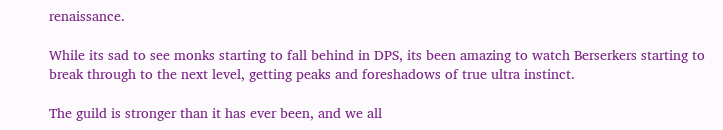renaissance.

While its sad to see monks starting to fall behind in DPS, its been amazing to watch Berserkers starting to break through to the next level, getting peaks and foreshadows of true ultra instinct.

The guild is stronger than it has ever been, and we all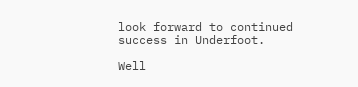look forward to continued success in Underfoot.

Well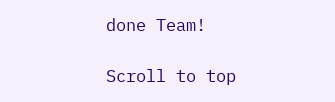done Team!

Scroll to top